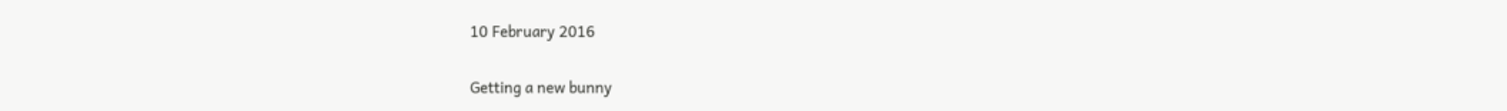10 February 2016

Getting a new bunny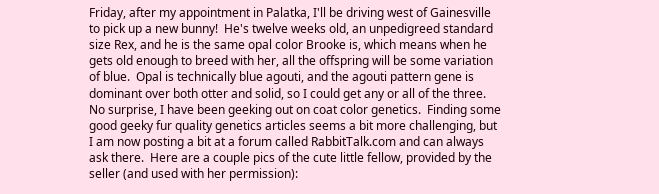Friday, after my appointment in Palatka, I'll be driving west of Gainesville to pick up a new bunny!  He's twelve weeks old, an unpedigreed standard size Rex, and he is the same opal color Brooke is, which means when he gets old enough to breed with her, all the offspring will be some variation of blue.  Opal is technically blue agouti, and the agouti pattern gene is dominant over both otter and solid, so I could get any or all of the three.  No surprise, I have been geeking out on coat color genetics.  Finding some good geeky fur quality genetics articles seems a bit more challenging, but I am now posting a bit at a forum called RabbitTalk.com and can always ask there.  Here are a couple pics of the cute little fellow, provided by the seller (and used with her permission):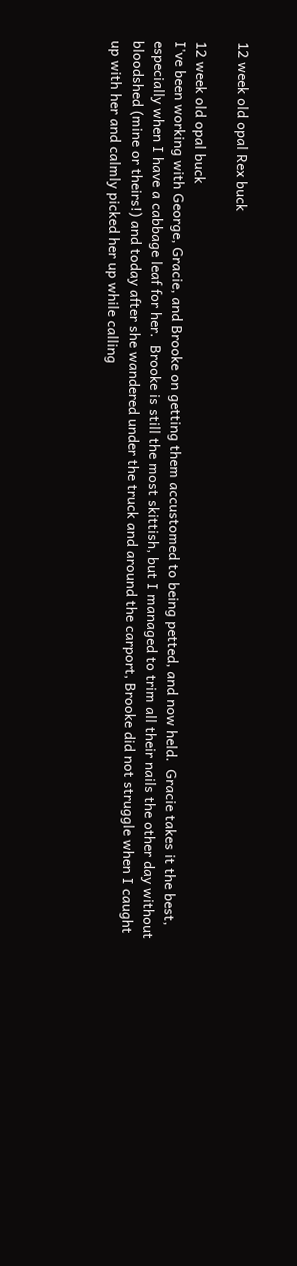12 week old opal Rex buck

12 week old opal buck
I've been working with George, Gracie, and Brooke on getting them accustomed to being petted, and now held.  Gracie takes it the best, especially when I have a cabbage leaf for her.  Brooke is still the most skittish, but I managed to trim all their nails the other day without bloodshed (mine or theirs!) and today after she wandered under the truck and around the carport, Brooke did not struggle when I caught up with her and calmly picked her up while calling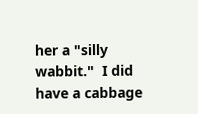her a "silly wabbit."  I did have a cabbage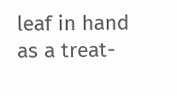leaf in hand as a treat-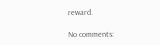reward.

No comments: